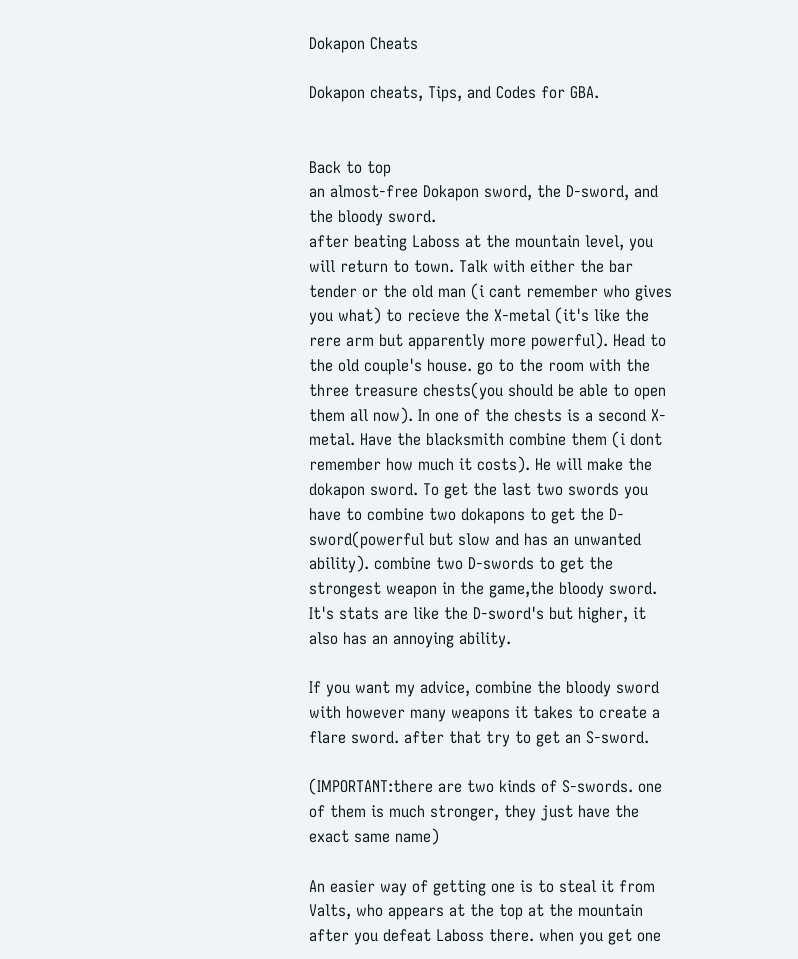Dokapon Cheats

Dokapon cheats, Tips, and Codes for GBA.


Back to top
an almost-free Dokapon sword, the D-sword, and the bloody sword.
after beating Laboss at the mountain level, you will return to town. Talk with either the bar tender or the old man (i cant remember who gives you what) to recieve the X-metal (it's like the rere arm but apparently more powerful). Head to the old couple's house. go to the room with the three treasure chests(you should be able to open them all now). In one of the chests is a second X-metal. Have the blacksmith combine them (i dont remember how much it costs). He will make the dokapon sword. To get the last two swords you have to combine two dokapons to get the D-sword(powerful but slow and has an unwanted ability). combine two D-swords to get the strongest weapon in the game,the bloody sword.
It's stats are like the D-sword's but higher, it also has an annoying ability.

If you want my advice, combine the bloody sword with however many weapons it takes to create a flare sword. after that try to get an S-sword.

(IMPORTANT:there are two kinds of S-swords. one of them is much stronger, they just have the exact same name)

An easier way of getting one is to steal it from Valts, who appears at the top at the mountain after you defeat Laboss there. when you get one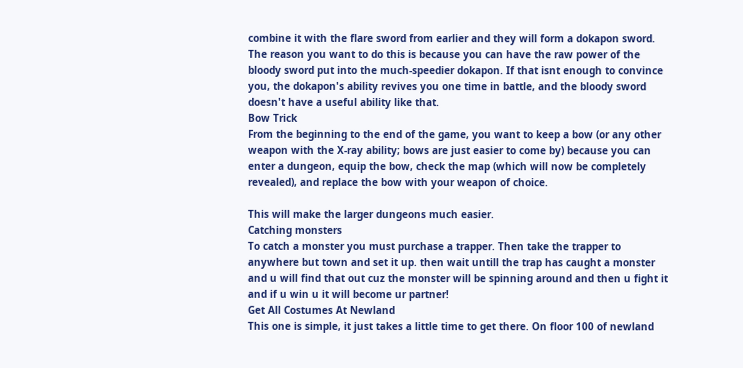combine it with the flare sword from earlier and they will form a dokapon sword. The reason you want to do this is because you can have the raw power of the bloody sword put into the much-speedier dokapon. If that isnt enough to convince you, the dokapon's ability revives you one time in battle, and the bloody sword doesn't have a useful ability like that.
Bow Trick
From the beginning to the end of the game, you want to keep a bow (or any other weapon with the X-ray ability; bows are just easier to come by) because you can enter a dungeon, equip the bow, check the map (which will now be completely revealed), and replace the bow with your weapon of choice.

This will make the larger dungeons much easier.
Catching monsters
To catch a monster you must purchase a trapper. Then take the trapper to anywhere but town and set it up. then wait untill the trap has caught a monster and u will find that out cuz the monster will be spinning around and then u fight it and if u win u it will become ur partner!
Get All Costumes At Newland
This one is simple, it just takes a little time to get there. On floor 100 of newland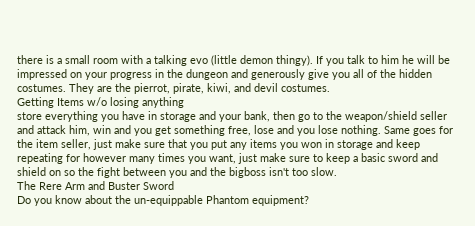there is a small room with a talking evo (little demon thingy). If you talk to him he will be impressed on your progress in the dungeon and generously give you all of the hidden costumes. They are the pierrot, pirate, kiwi, and devil costumes.
Getting Items w/o losing anything
store everything you have in storage and your bank, then go to the weapon/shield seller and attack him, win and you get something free, lose and you lose nothing. Same goes for the item seller, just make sure that you put any items you won in storage and keep repeating for however many times you want, just make sure to keep a basic sword and shield on so the fight between you and the bigboss isn't too slow.
The Rere Arm and Buster Sword
Do you know about the un-equippable Phantom equipment?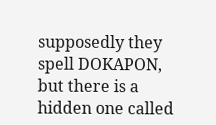supposedly they spell DOKAPON, but there is a hidden one called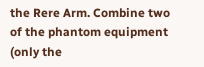the Rere Arm. Combine two of the phantom equipment (only the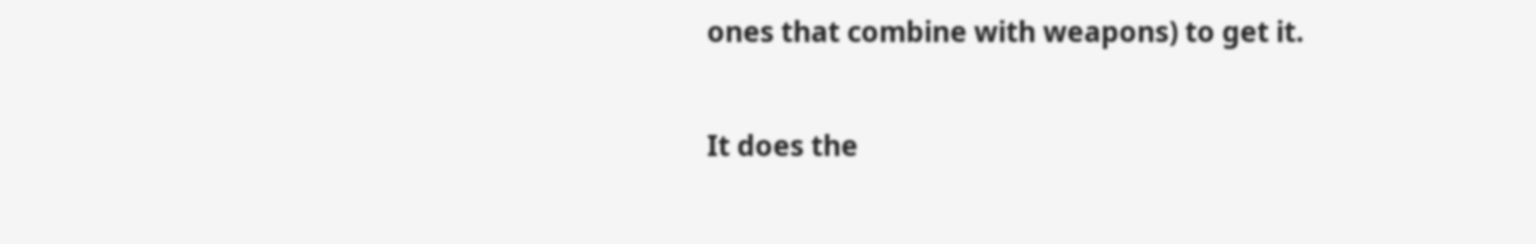ones that combine with weapons) to get it.

It does the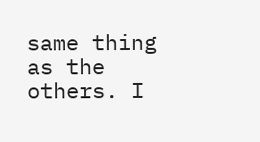same thing as the others. I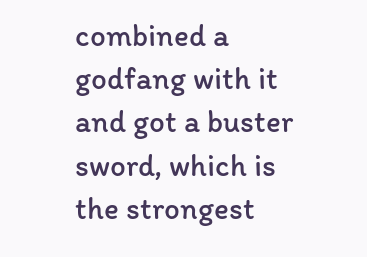combined a godfang with it and got a buster sword, which is the strongest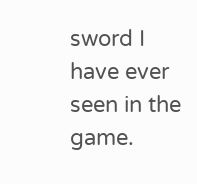sword I have ever seen in the game.